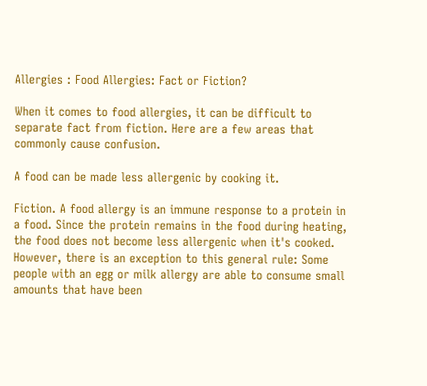Allergies : Food Allergies: Fact or Fiction?

When it comes to food allergies, it can be difficult to separate fact from fiction. Here are a few areas that commonly cause confusion.

A food can be made less allergenic by cooking it.

Fiction. A food allergy is an immune response to a protein in a food. Since the protein remains in the food during heating, the food does not become less allergenic when it's cooked. However, there is an exception to this general rule: Some people with an egg or milk allergy are able to consume small amounts that have been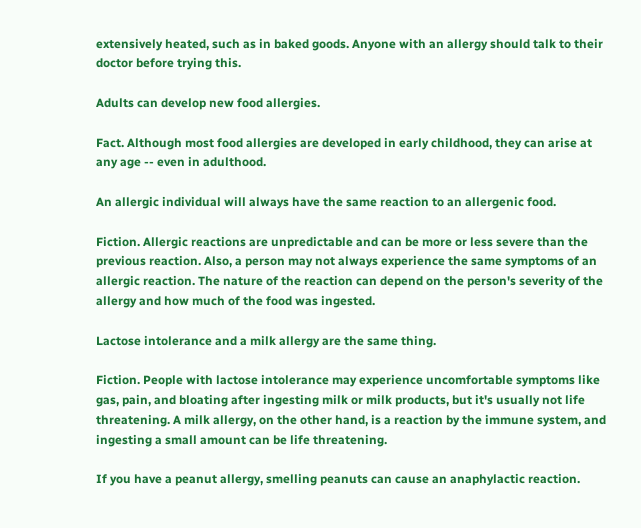extensively heated, such as in baked goods. Anyone with an allergy should talk to their doctor before trying this.

Adults can develop new food allergies.

Fact. Although most food allergies are developed in early childhood, they can arise at any age -- even in adulthood.

An allergic individual will always have the same reaction to an allergenic food.

Fiction. Allergic reactions are unpredictable and can be more or less severe than the previous reaction. Also, a person may not always experience the same symptoms of an allergic reaction. The nature of the reaction can depend on the person's severity of the allergy and how much of the food was ingested.

Lactose intolerance and a milk allergy are the same thing.

Fiction. People with lactose intolerance may experience uncomfortable symptoms like gas, pain, and bloating after ingesting milk or milk products, but it's usually not life threatening. A milk allergy, on the other hand, is a reaction by the immune system, and ingesting a small amount can be life threatening.

If you have a peanut allergy, smelling peanuts can cause an anaphylactic reaction.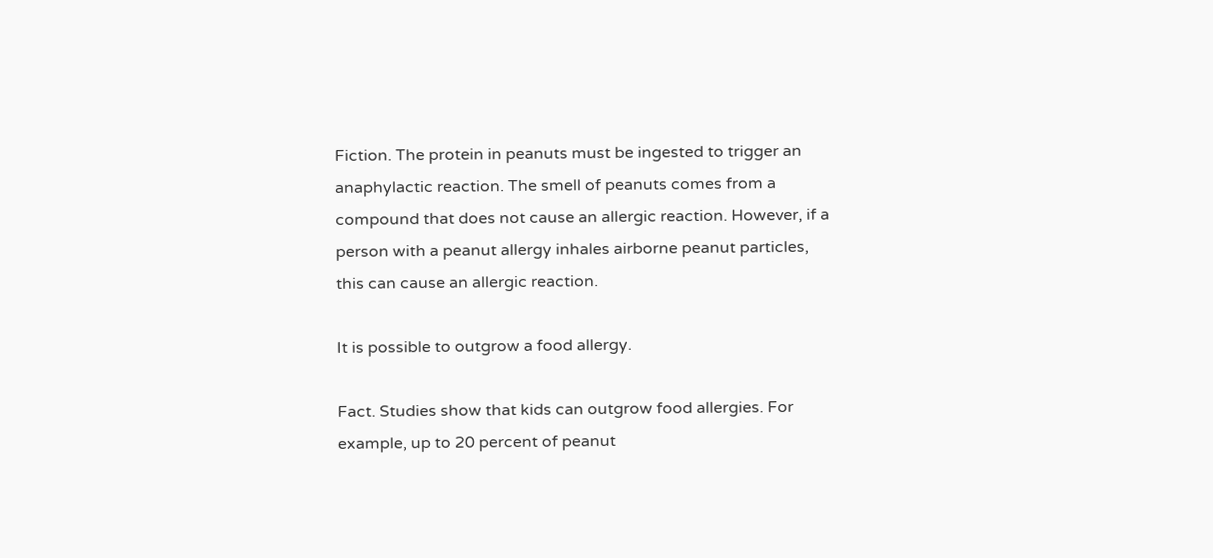Fiction. The protein in peanuts must be ingested to trigger an anaphylactic reaction. The smell of peanuts comes from a compound that does not cause an allergic reaction. However, if a person with a peanut allergy inhales airborne peanut particles, this can cause an allergic reaction.

It is possible to outgrow a food allergy.

Fact. Studies show that kids can outgrow food allergies. For example, up to 20 percent of peanut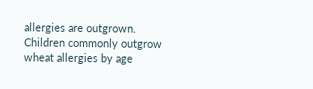allergies are outgrown. Children commonly outgrow wheat allergies by age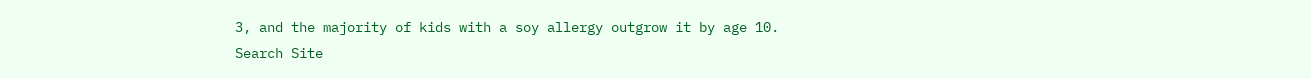3, and the majority of kids with a soy allergy outgrow it by age 10.
Search Site